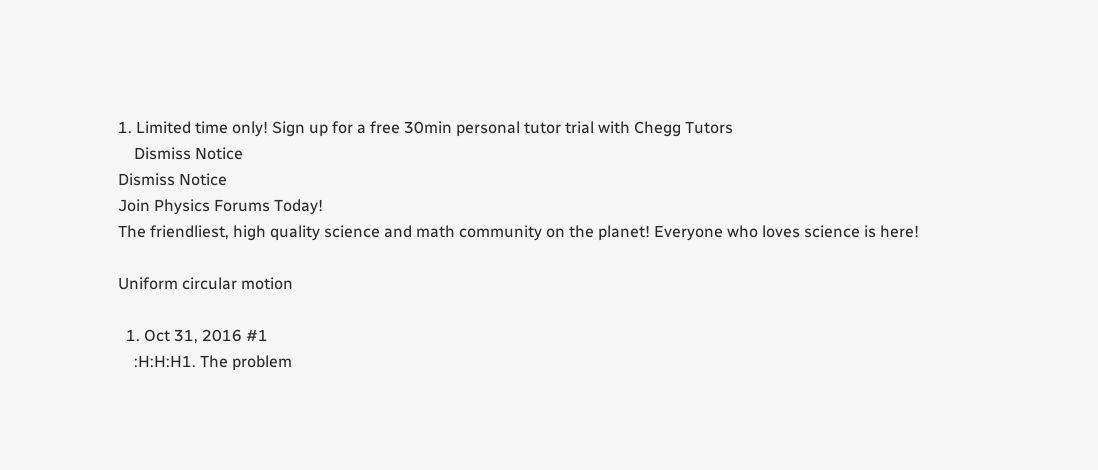1. Limited time only! Sign up for a free 30min personal tutor trial with Chegg Tutors
    Dismiss Notice
Dismiss Notice
Join Physics Forums Today!
The friendliest, high quality science and math community on the planet! Everyone who loves science is here!

Uniform circular motion

  1. Oct 31, 2016 #1
    :H:H:H1. The problem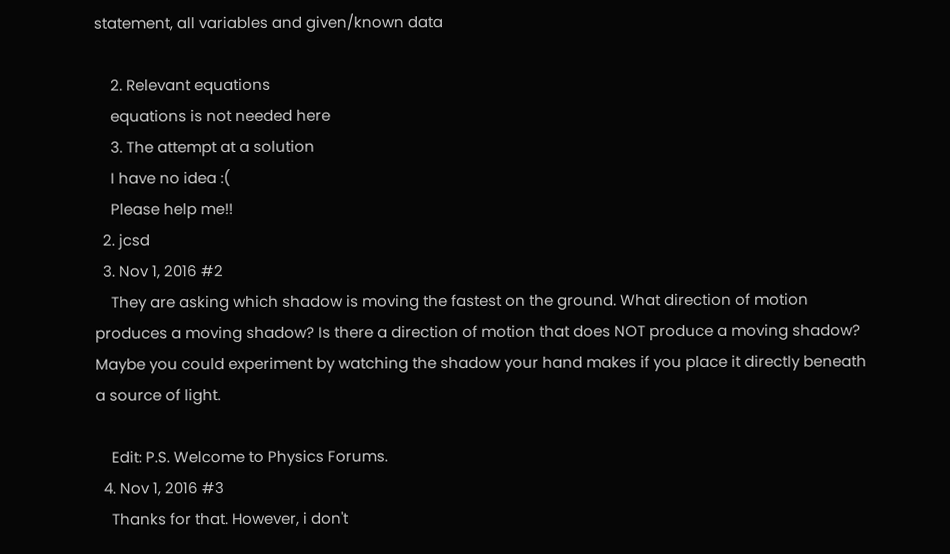statement, all variables and given/known data

    2. Relevant equations
    equations is not needed here
    3. The attempt at a solution
    I have no idea :(
    Please help me!!
  2. jcsd
  3. Nov 1, 2016 #2
    They are asking which shadow is moving the fastest on the ground. What direction of motion produces a moving shadow? Is there a direction of motion that does NOT produce a moving shadow? Maybe you could experiment by watching the shadow your hand makes if you place it directly beneath a source of light.

    Edit: P.S. Welcome to Physics Forums.
  4. Nov 1, 2016 #3
    Thanks for that. However, i don't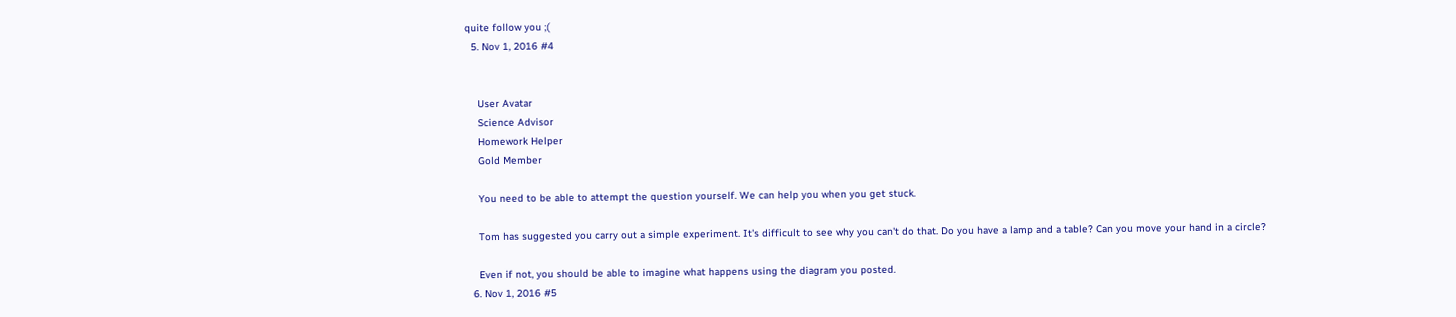quite follow you ;(
  5. Nov 1, 2016 #4


    User Avatar
    Science Advisor
    Homework Helper
    Gold Member

    You need to be able to attempt the question yourself. We can help you when you get stuck.

    Tom has suggested you carry out a simple experiment. It's difficult to see why you can't do that. Do you have a lamp and a table? Can you move your hand in a circle?

    Even if not, you should be able to imagine what happens using the diagram you posted.
  6. Nov 1, 2016 #5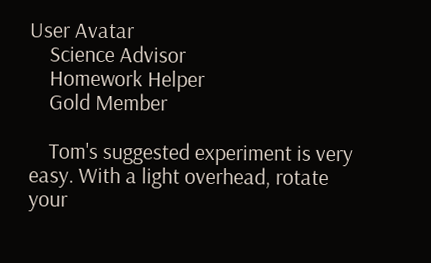User Avatar
    Science Advisor
    Homework Helper
    Gold Member

    Tom's suggested experiment is very easy. With a light overhead, rotate your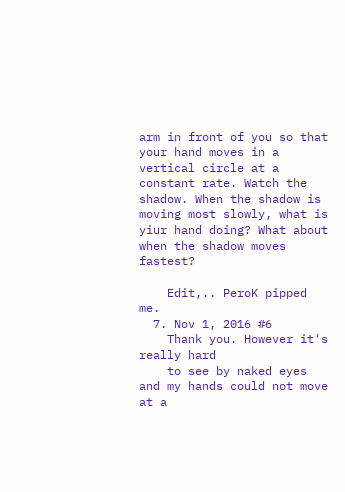arm in front of you so that your hand moves in a vertical circle at a constant rate. Watch the shadow. When the shadow is moving most slowly, what is yiur hand doing? What about when the shadow moves fastest?

    Edit,.. PeroK pipped me.
  7. Nov 1, 2016 #6
    Thank you. However it's really hard
    to see by naked eyes and my hands could not move at a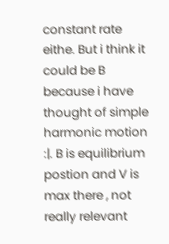constant rate eithe. But i think it could be B because i have thought of simple harmonic motion :|. B is equilibrium postion and V is max there , not really relevant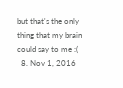but that's the only thing that my brain could say to me :(
  8. Nov 1, 2016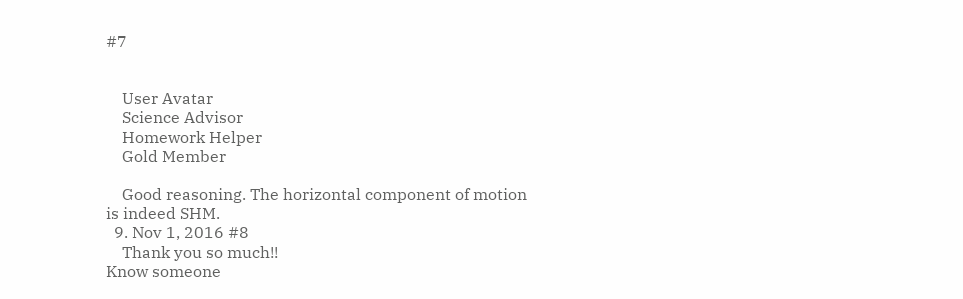#7


    User Avatar
    Science Advisor
    Homework Helper
    Gold Member

    Good reasoning. The horizontal component of motion is indeed SHM.
  9. Nov 1, 2016 #8
    Thank you so much!!
Know someone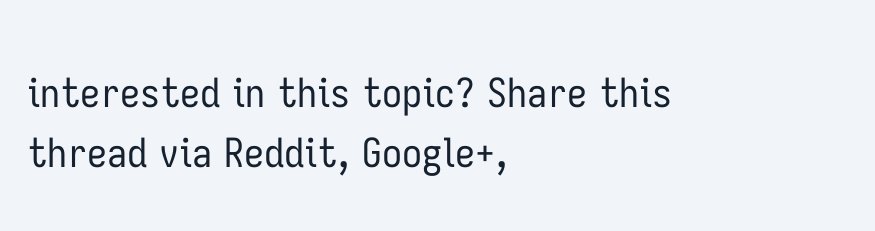interested in this topic? Share this thread via Reddit, Google+,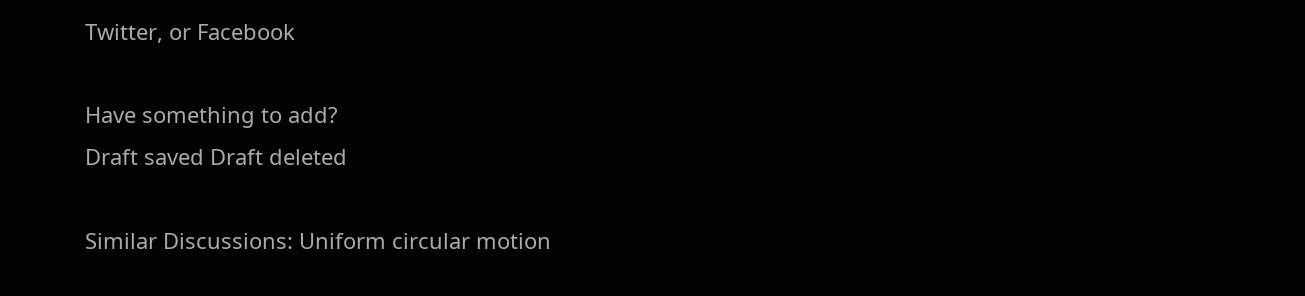Twitter, or Facebook

Have something to add?
Draft saved Draft deleted

Similar Discussions: Uniform circular motion